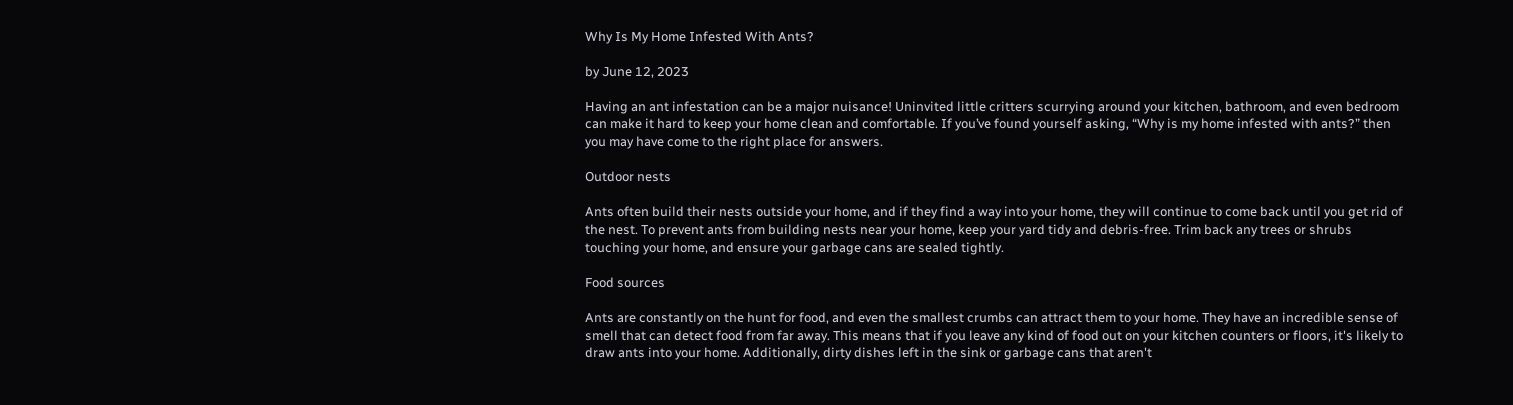Why Is My Home Infested With Ants?

by June 12, 2023

Having an ant infestation can be a major nuisance! Uninvited little critters scurrying around your kitchen, bathroom, and even bedroom can make it hard to keep your home clean and comfortable. If you’ve found yourself asking, “Why is my home infested with ants?” then you may have come to the right place for answers.

Outdoor nests

Ants often build their nests outside your home, and if they find a way into your home, they will continue to come back until you get rid of the nest. To prevent ants from building nests near your home, keep your yard tidy and debris-free. Trim back any trees or shrubs touching your home, and ensure your garbage cans are sealed tightly.

Food sources

Ants are constantly on the hunt for food, and even the smallest crumbs can attract them to your home. They have an incredible sense of smell that can detect food from far away. This means that if you leave any kind of food out on your kitchen counters or floors, it's likely to draw ants into your home. Additionally, dirty dishes left in the sink or garbage cans that aren't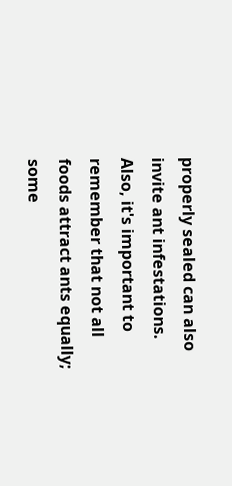properly sealed can also invite ant infestations. Also, it's important to remember that not all foods attract ants equally; some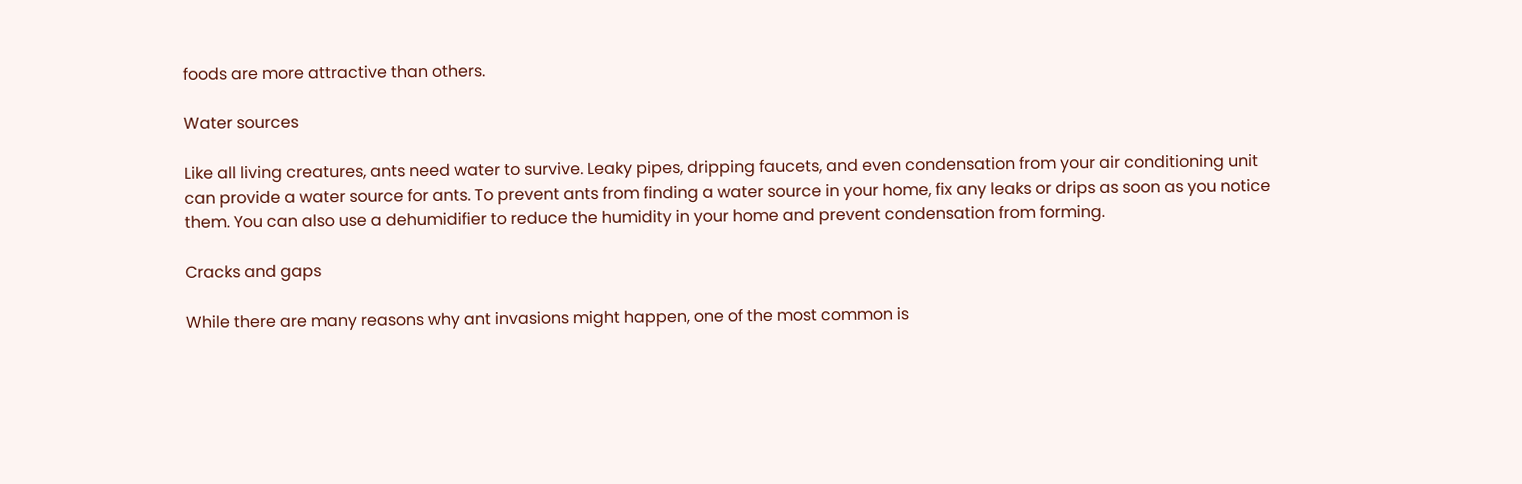foods are more attractive than others.

Water sources

Like all living creatures, ants need water to survive. Leaky pipes, dripping faucets, and even condensation from your air conditioning unit can provide a water source for ants. To prevent ants from finding a water source in your home, fix any leaks or drips as soon as you notice them. You can also use a dehumidifier to reduce the humidity in your home and prevent condensation from forming.

Cracks and gaps

While there are many reasons why ant invasions might happen, one of the most common is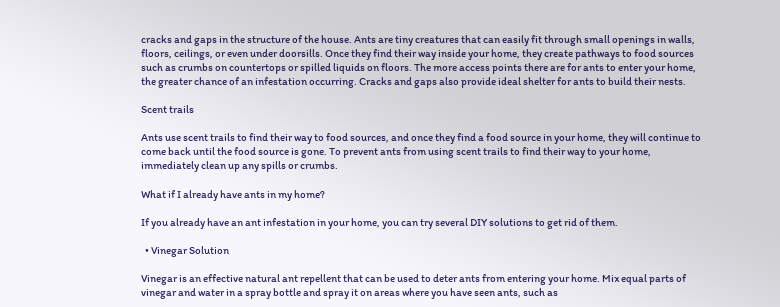cracks and gaps in the structure of the house. Ants are tiny creatures that can easily fit through small openings in walls, floors, ceilings, or even under doorsills. Once they find their way inside your home, they create pathways to food sources such as crumbs on countertops or spilled liquids on floors. The more access points there are for ants to enter your home, the greater chance of an infestation occurring. Cracks and gaps also provide ideal shelter for ants to build their nests.

Scent trails

Ants use scent trails to find their way to food sources, and once they find a food source in your home, they will continue to come back until the food source is gone. To prevent ants from using scent trails to find their way to your home, immediately clean up any spills or crumbs.

What if I already have ants in my home?

If you already have an ant infestation in your home, you can try several DIY solutions to get rid of them.

  • Vinegar Solution

Vinegar is an effective natural ant repellent that can be used to deter ants from entering your home. Mix equal parts of vinegar and water in a spray bottle and spray it on areas where you have seen ants, such as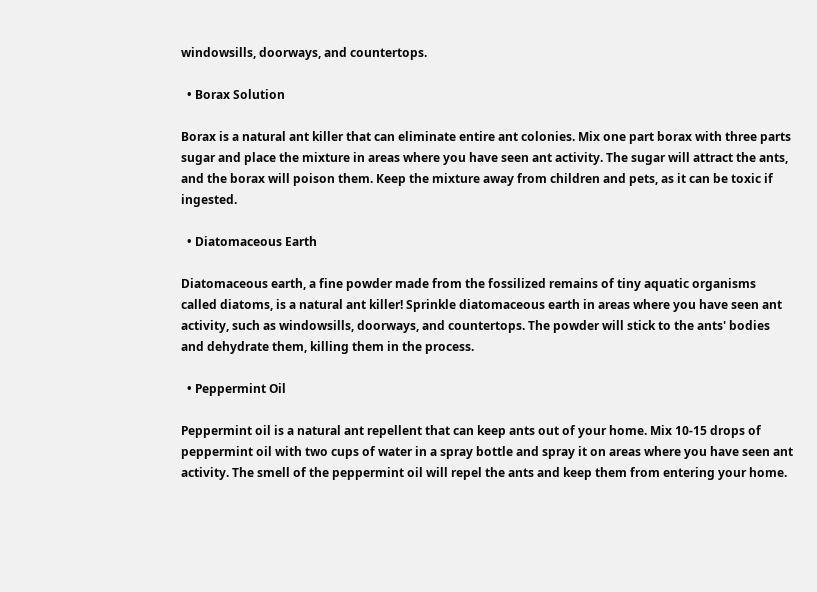windowsills, doorways, and countertops.

  • Borax Solution

Borax is a natural ant killer that can eliminate entire ant colonies. Mix one part borax with three parts sugar and place the mixture in areas where you have seen ant activity. The sugar will attract the ants, and the borax will poison them. Keep the mixture away from children and pets, as it can be toxic if ingested.

  • Diatomaceous Earth

Diatomaceous earth, a fine powder made from the fossilized remains of tiny aquatic organisms called diatoms, is a natural ant killer! Sprinkle diatomaceous earth in areas where you have seen ant activity, such as windowsills, doorways, and countertops. The powder will stick to the ants' bodies and dehydrate them, killing them in the process.

  • Peppermint Oil

Peppermint oil is a natural ant repellent that can keep ants out of your home. Mix 10-15 drops of peppermint oil with two cups of water in a spray bottle and spray it on areas where you have seen ant activity. The smell of the peppermint oil will repel the ants and keep them from entering your home.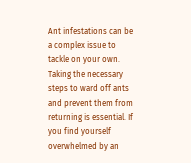Ant infestations can be a complex issue to tackle on your own. Taking the necessary steps to ward off ants and prevent them from returning is essential. If you find yourself overwhelmed by an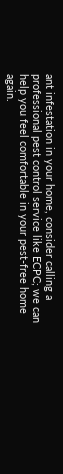ant infestation in your home, consider calling a professional pest control service like ECPC; we can help you feel comfortable in your pest-free home again.